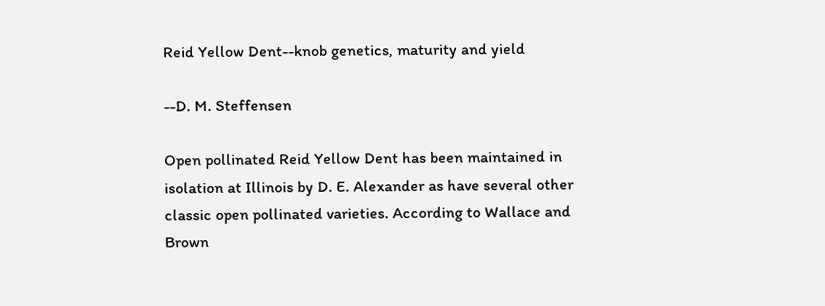Reid Yellow Dent--knob genetics, maturity and yield

--D. M. Steffensen

Open pollinated Reid Yellow Dent has been maintained in isolation at Illinois by D. E. Alexander as have several other classic open pollinated varieties. According to Wallace and Brown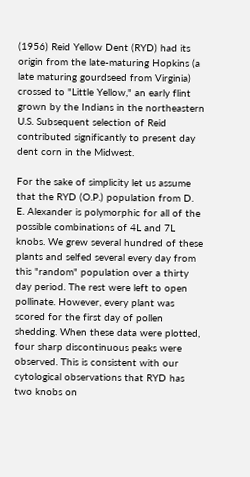(1956) Reid Yellow Dent (RYD) had its origin from the late-maturing Hopkins (a late maturing gourdseed from Virginia) crossed to "Little Yellow," an early flint grown by the Indians in the northeastern U.S. Subsequent selection of Reid contributed significantly to present day dent corn in the Midwest.

For the sake of simplicity let us assume that the RYD (O.P.) population from D. E. Alexander is polymorphic for all of the possible combinations of 4L and 7L knobs. We grew several hundred of these plants and selfed several every day from this "random" population over a thirty day period. The rest were left to open pollinate. However, every plant was scored for the first day of pollen shedding. When these data were plotted, four sharp discontinuous peaks were observed. This is consistent with our cytological observations that RYD has two knobs on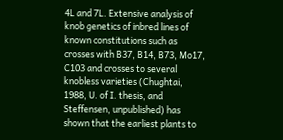4L and 7L. Extensive analysis of knob genetics of inbred lines of known constitutions such as crosses with B37, B14, B73, Mo17, C103 and crosses to several knobless varieties (Chughtai, 1988, U. of I. thesis, and Steffensen, unpublished) has shown that the earliest plants to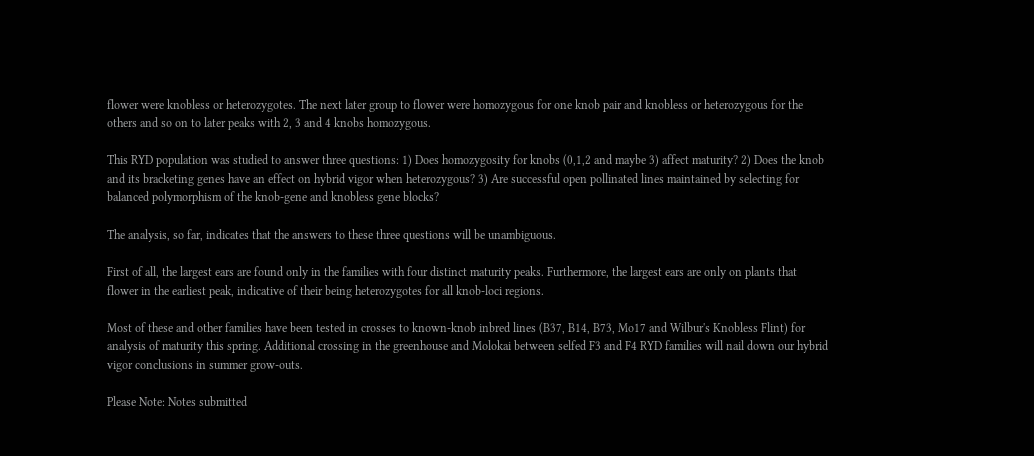flower were knobless or heterozygotes. The next later group to flower were homozygous for one knob pair and knobless or heterozygous for the others and so on to later peaks with 2, 3 and 4 knobs homozygous.

This RYD population was studied to answer three questions: 1) Does homozygosity for knobs (0,1,2 and maybe 3) affect maturity? 2) Does the knob and its bracketing genes have an effect on hybrid vigor when heterozygous? 3) Are successful open pollinated lines maintained by selecting for balanced polymorphism of the knob-gene and knobless gene blocks?

The analysis, so far, indicates that the answers to these three questions will be unambiguous.

First of all, the largest ears are found only in the families with four distinct maturity peaks. Furthermore, the largest ears are only on plants that flower in the earliest peak, indicative of their being heterozygotes for all knob-loci regions.

Most of these and other families have been tested in crosses to known-knob inbred lines (B37, B14, B73, Mo17 and Wilbur's Knobless Flint) for analysis of maturity this spring. Additional crossing in the greenhouse and Molokai between selfed F3 and F4 RYD families will nail down our hybrid vigor conclusions in summer grow-outs.

Please Note: Notes submitted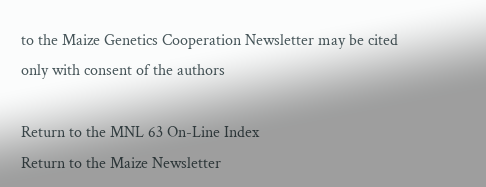to the Maize Genetics Cooperation Newsletter may be cited only with consent of the authors

Return to the MNL 63 On-Line Index
Return to the Maize Newsletter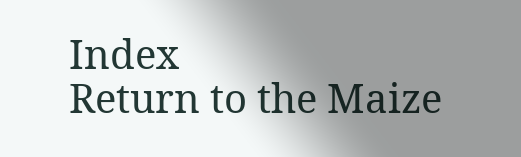Index
Return to the Maize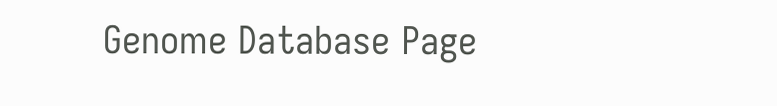Genome Database Page